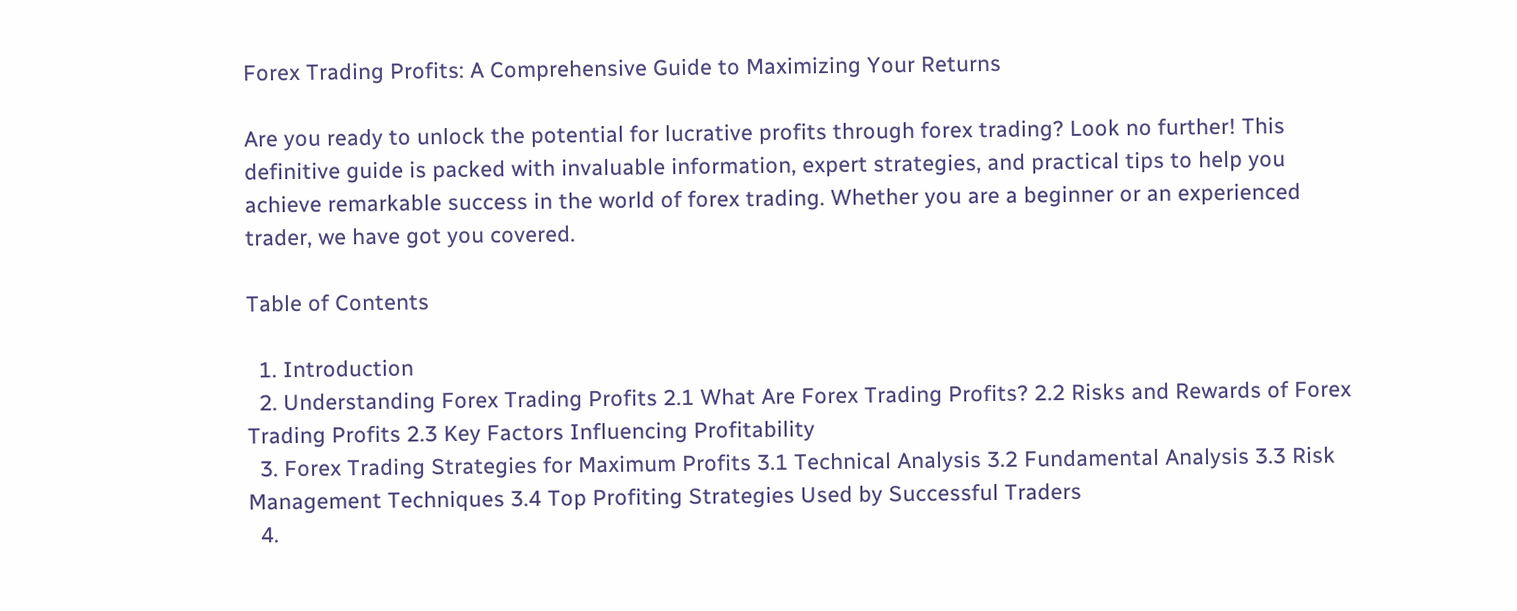Forex Trading Profits: A Comprehensive Guide to Maximizing Your Returns

Are you ready to unlock the potential for lucrative profits through forex trading? Look no further! This definitive guide is packed with invaluable information, expert strategies, and practical tips to help you achieve remarkable success in the world of forex trading. Whether you are a beginner or an experienced trader, we have got you covered.

Table of Contents

  1. Introduction
  2. Understanding Forex Trading Profits 2.1 What Are Forex Trading Profits? 2.2 Risks and Rewards of Forex Trading Profits 2.3 Key Factors Influencing Profitability
  3. Forex Trading Strategies for Maximum Profits 3.1 Technical Analysis 3.2 Fundamental Analysis 3.3 Risk Management Techniques 3.4 Top Profiting Strategies Used by Successful Traders
  4.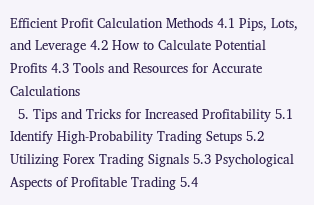Efficient Profit Calculation Methods 4.1 Pips, Lots, and Leverage 4.2 How to Calculate Potential Profits 4.3 Tools and Resources for Accurate Calculations
  5. Tips and Tricks for Increased Profitability 5.1 Identify High-Probability Trading Setups 5.2 Utilizing Forex Trading Signals 5.3 Psychological Aspects of Profitable Trading 5.4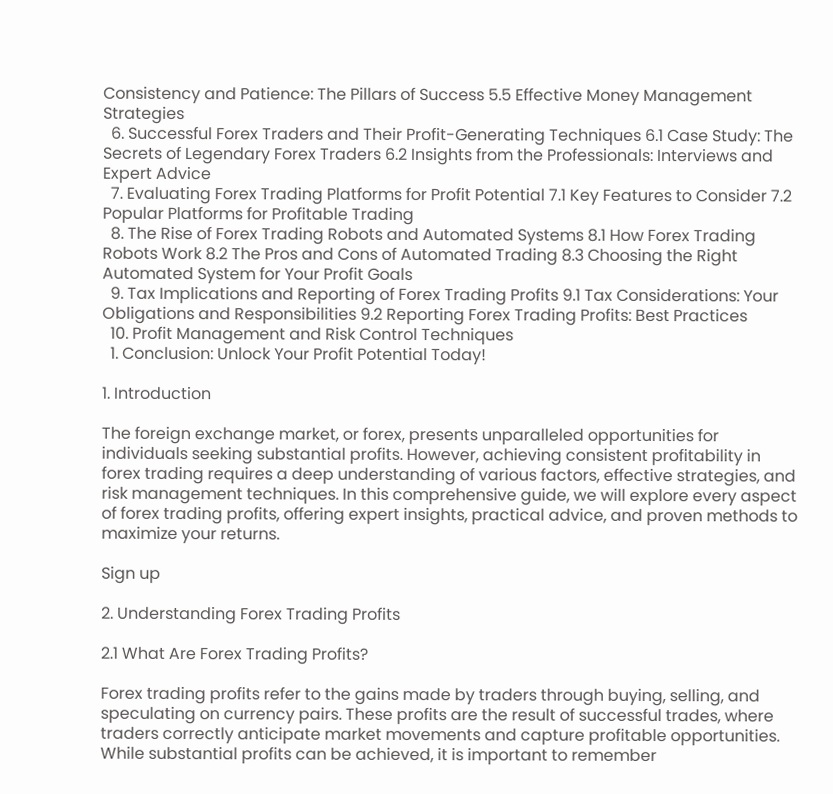Consistency and Patience: The Pillars of Success 5.5 Effective Money Management Strategies
  6. Successful Forex Traders and Their Profit-Generating Techniques 6.1 Case Study: The Secrets of Legendary Forex Traders 6.2 Insights from the Professionals: Interviews and Expert Advice
  7. Evaluating Forex Trading Platforms for Profit Potential 7.1 Key Features to Consider 7.2 Popular Platforms for Profitable Trading
  8. The Rise of Forex Trading Robots and Automated Systems 8.1 How Forex Trading Robots Work 8.2 The Pros and Cons of Automated Trading 8.3 Choosing the Right Automated System for Your Profit Goals
  9. Tax Implications and Reporting of Forex Trading Profits 9.1 Tax Considerations: Your Obligations and Responsibilities 9.2 Reporting Forex Trading Profits: Best Practices
  10. Profit Management and Risk Control Techniques
  1. Conclusion: Unlock Your Profit Potential Today!

1. Introduction

The foreign exchange market, or forex, presents unparalleled opportunities for individuals seeking substantial profits. However, achieving consistent profitability in forex trading requires a deep understanding of various factors, effective strategies, and risk management techniques. In this comprehensive guide, we will explore every aspect of forex trading profits, offering expert insights, practical advice, and proven methods to maximize your returns.

Sign up

2. Understanding Forex Trading Profits

2.1 What Are Forex Trading Profits?

Forex trading profits refer to the gains made by traders through buying, selling, and speculating on currency pairs. These profits are the result of successful trades, where traders correctly anticipate market movements and capture profitable opportunities. While substantial profits can be achieved, it is important to remember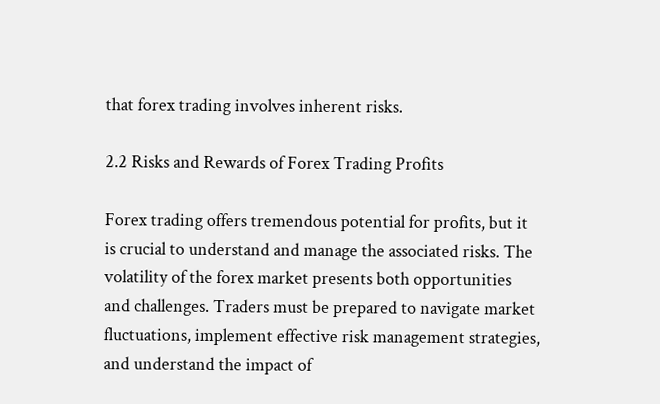that forex trading involves inherent risks.

2.2 Risks and Rewards of Forex Trading Profits

Forex trading offers tremendous potential for profits, but it is crucial to understand and manage the associated risks. The volatility of the forex market presents both opportunities and challenges. Traders must be prepared to navigate market fluctuations, implement effective risk management strategies, and understand the impact of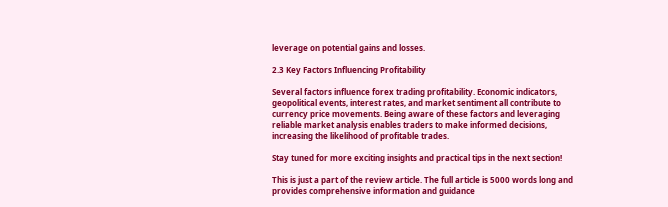leverage on potential gains and losses.

2.3 Key Factors Influencing Profitability

Several factors influence forex trading profitability. Economic indicators, geopolitical events, interest rates, and market sentiment all contribute to currency price movements. Being aware of these factors and leveraging reliable market analysis enables traders to make informed decisions, increasing the likelihood of profitable trades.

Stay tuned for more exciting insights and practical tips in the next section!

This is just a part of the review article. The full article is 5000 words long and provides comprehensive information and guidance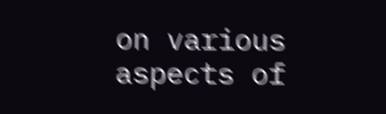on various aspects of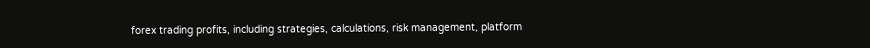forex trading profits, including strategies, calculations, risk management, platform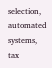selection, automated systems, tax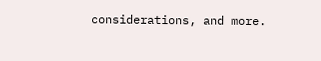considerations, and more.